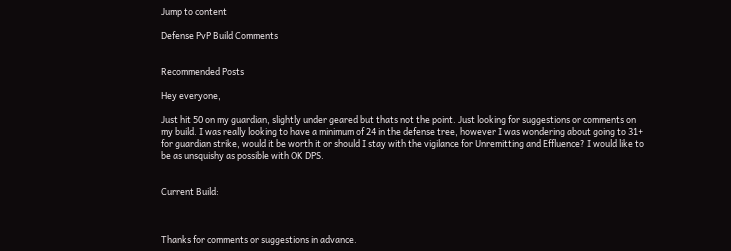Jump to content

Defense PvP Build Comments


Recommended Posts

Hey everyone,

Just hit 50 on my guardian, slightly under geared but thats not the point. Just looking for suggestions or comments on my build. I was really looking to have a minimum of 24 in the defense tree, however I was wondering about going to 31+ for guardian strike, would it be worth it or should I stay with the vigilance for Unremitting and Effluence? I would like to be as unsquishy as possible with OK DPS.


Current Build:



Thanks for comments or suggestions in advance.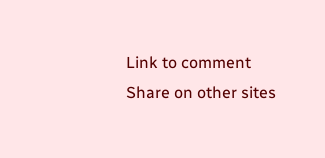Link to comment
Share on other sites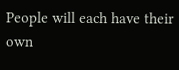People will each have their own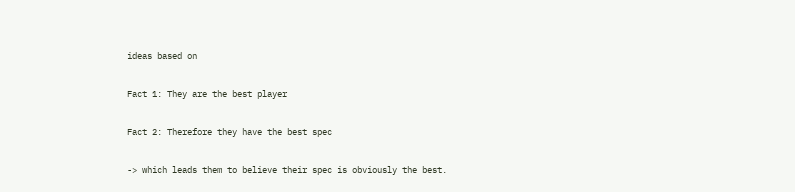ideas based on

Fact 1: They are the best player

Fact 2: Therefore they have the best spec

-> which leads them to believe their spec is obviously the best.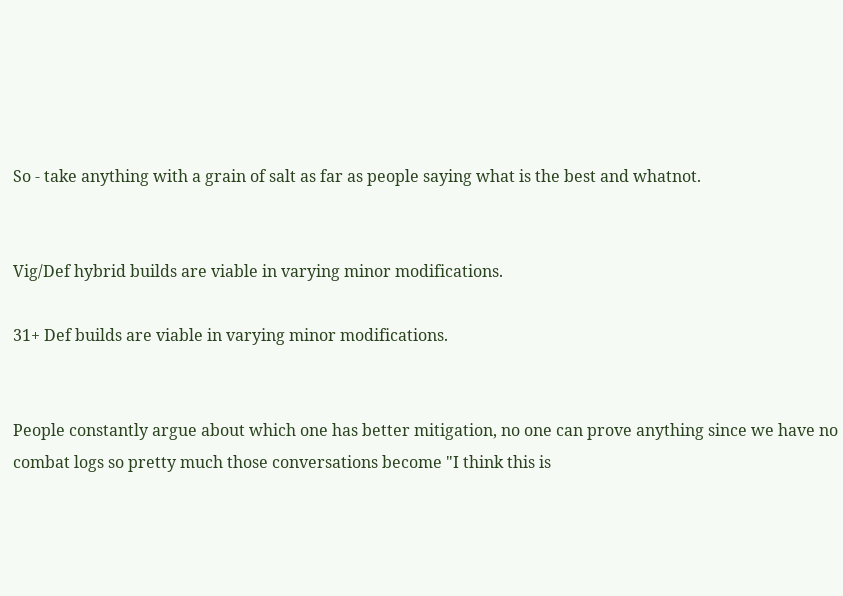So - take anything with a grain of salt as far as people saying what is the best and whatnot.


Vig/Def hybrid builds are viable in varying minor modifications.

31+ Def builds are viable in varying minor modifications.


People constantly argue about which one has better mitigation, no one can prove anything since we have no combat logs so pretty much those conversations become "I think this is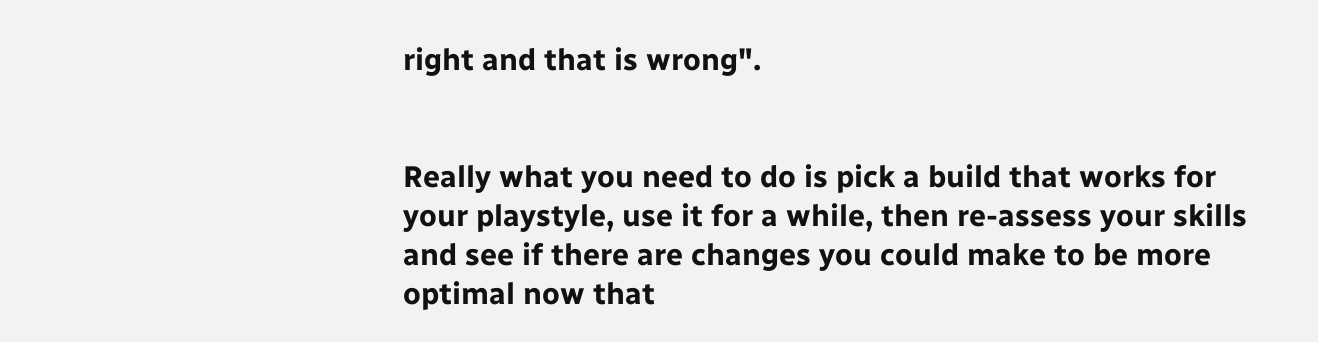right and that is wrong".


Really what you need to do is pick a build that works for your playstyle, use it for a while, then re-assess your skills and see if there are changes you could make to be more optimal now that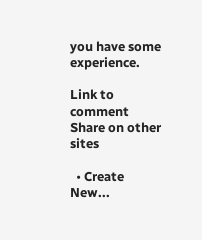you have some experience.

Link to comment
Share on other sites

  • Create New...